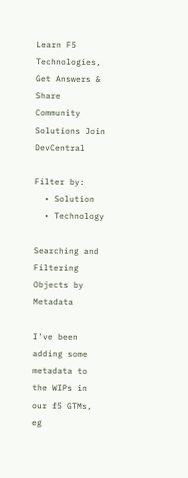Learn F5 Technologies, Get Answers & Share Community Solutions Join DevCentral

Filter by:
  • Solution
  • Technology

Searching and Filtering Objects by Metadata

I've been adding some metadata to the WIPs in our f5 GTMs, eg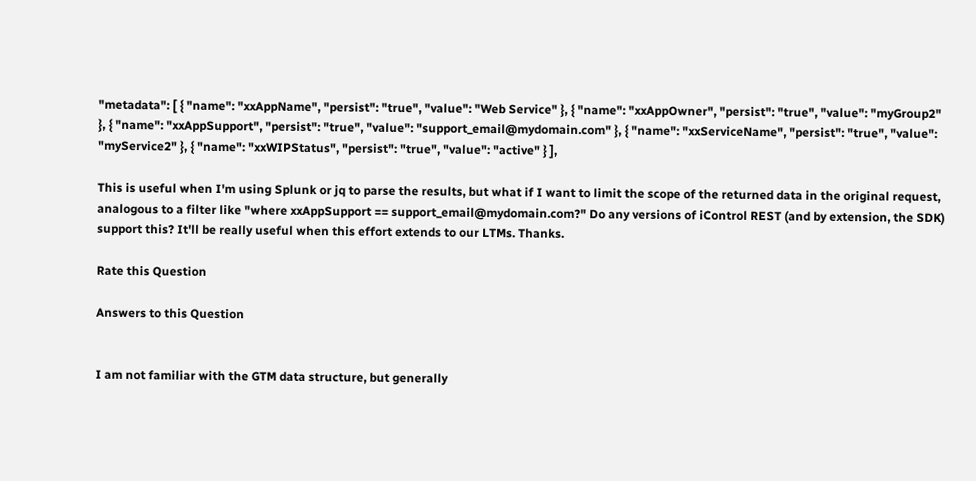"metadata": [ { "name": "xxAppName", "persist": "true", "value": "Web Service" }, { "name": "xxAppOwner", "persist": "true", "value": "myGroup2" }, { "name": "xxAppSupport", "persist": "true", "value": "support_email@mydomain.com" }, { "name": "xxServiceName", "persist": "true", "value": "myService2" }, { "name": "xxWIPStatus", "persist": "true", "value": "active" } ],

This is useful when I'm using Splunk or jq to parse the results, but what if I want to limit the scope of the returned data in the original request, analogous to a filter like "where xxAppSupport == support_email@mydomain.com?" Do any versions of iControl REST (and by extension, the SDK) support this? It'll be really useful when this effort extends to our LTMs. Thanks.

Rate this Question

Answers to this Question


I am not familiar with the GTM data structure, but generally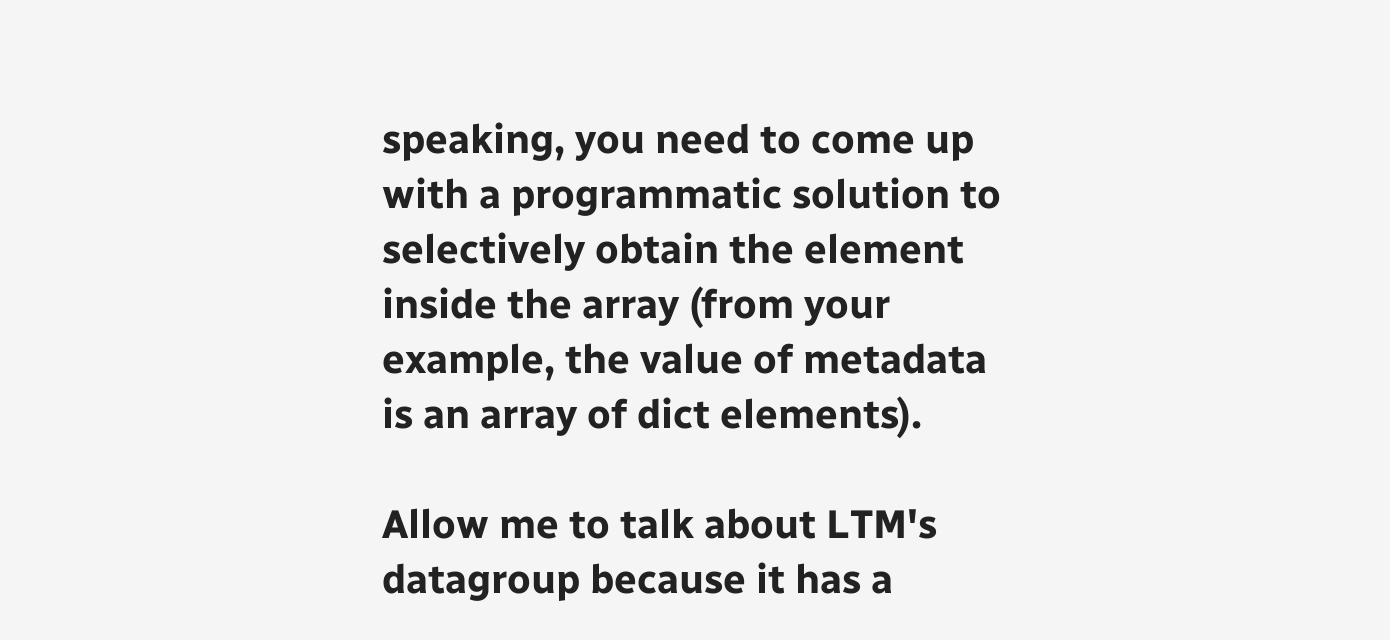speaking, you need to come up with a programmatic solution to selectively obtain the element inside the array (from your example, the value of metadata is an array of dict elements).

Allow me to talk about LTM's datagroup because it has a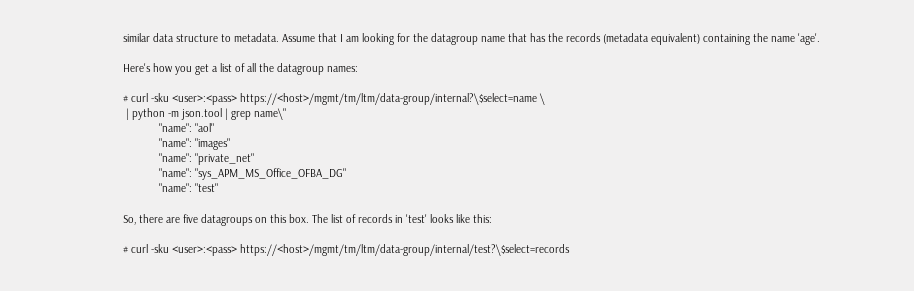similar data structure to metadata. Assume that I am looking for the datagroup name that has the records (metadata equivalent) containing the name 'age'.

Here's how you get a list of all the datagroup names:

# curl -sku <user>:<pass> https://<host>/mgmt/tm/ltm/data-group/internal?\$select=name \
 | python -m json.tool | grep name\"
            "name": "aol"
            "name": "images"
            "name": "private_net"
            "name": "sys_APM_MS_Office_OFBA_DG"
            "name": "test"

So, there are five datagroups on this box. The list of records in 'test' looks like this:

# curl -sku <user>:<pass> https://<host>/mgmt/tm/ltm/data-group/internal/test?\$select=records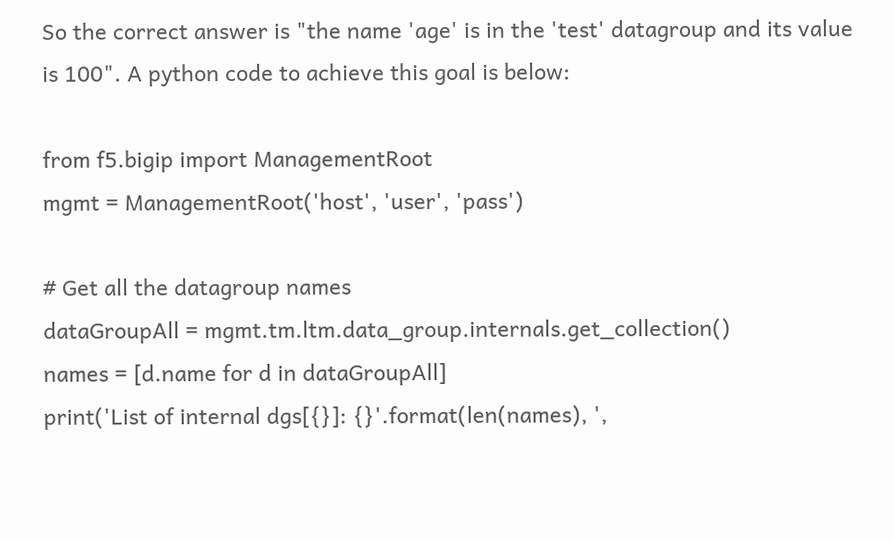So the correct answer is "the name 'age' is in the 'test' datagroup and its value is 100". A python code to achieve this goal is below:

from f5.bigip import ManagementRoot
mgmt = ManagementRoot('host', 'user', 'pass')

# Get all the datagroup names
dataGroupAll = mgmt.tm.ltm.data_group.internals.get_collection()
names = [d.name for d in dataGroupAll]
print('List of internal dgs[{}]: {}'.format(len(names), ',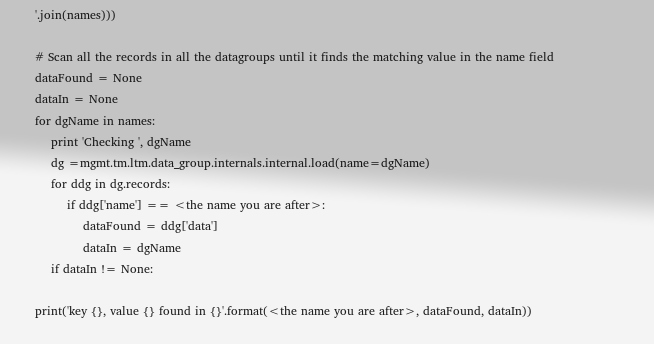'.join(names)))

# Scan all the records in all the datagroups until it finds the matching value in the name field
dataFound = None
dataIn = None
for dgName in names:
    print 'Checking ', dgName
    dg =mgmt.tm.ltm.data_group.internals.internal.load(name=dgName)
    for ddg in dg.records:
        if ddg['name'] == <the name you are after>:
            dataFound = ddg['data']
            dataIn = dgName
    if dataIn != None:

print('key {}, value {} found in {}'.format(<the name you are after>, dataFound, dataIn))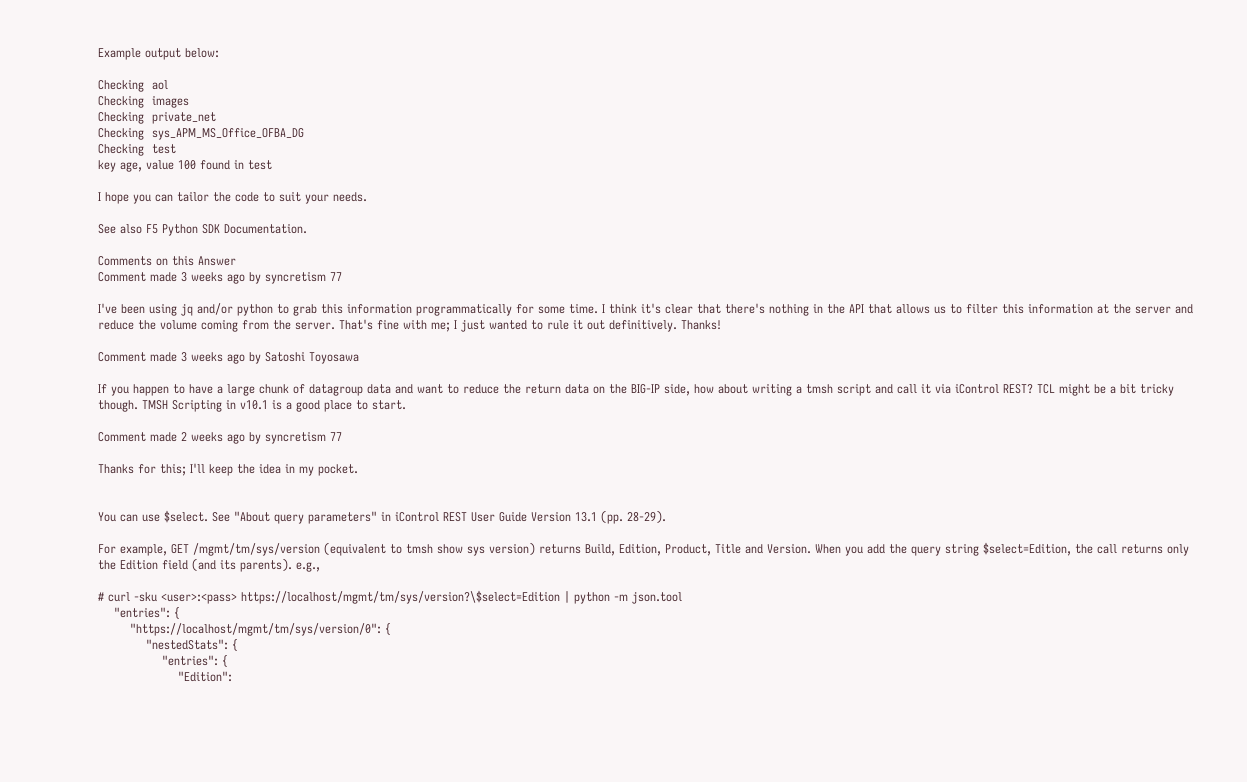Example output below:

Checking  aol
Checking  images
Checking  private_net
Checking  sys_APM_MS_Office_OFBA_DG
Checking  test
key age, value 100 found in test

I hope you can tailor the code to suit your needs.

See also F5 Python SDK Documentation.

Comments on this Answer
Comment made 3 weeks ago by syncretism 77

I've been using jq and/or python to grab this information programmatically for some time. I think it's clear that there's nothing in the API that allows us to filter this information at the server and reduce the volume coming from the server. That's fine with me; I just wanted to rule it out definitively. Thanks!

Comment made 3 weeks ago by Satoshi Toyosawa

If you happen to have a large chunk of datagroup data and want to reduce the return data on the BIG-IP side, how about writing a tmsh script and call it via iControl REST? TCL might be a bit tricky though. TMSH Scripting in v10.1 is a good place to start.

Comment made 2 weeks ago by syncretism 77

Thanks for this; I'll keep the idea in my pocket.


You can use $select. See "About query parameters" in iControl REST User Guide Version 13.1 (pp. 28-29).

For example, GET /mgmt/tm/sys/version (equivalent to tmsh show sys version) returns Build, Edition, Product, Title and Version. When you add the query string $select=Edition, the call returns only the Edition field (and its parents). e.g.,

# curl -sku <user>:<pass> https://localhost/mgmt/tm/sys/version?\$select=Edition | python -m json.tool
    "entries": {
        "https://localhost/mgmt/tm/sys/version/0": {
            "nestedStats": {
                "entries": {
                    "Edition":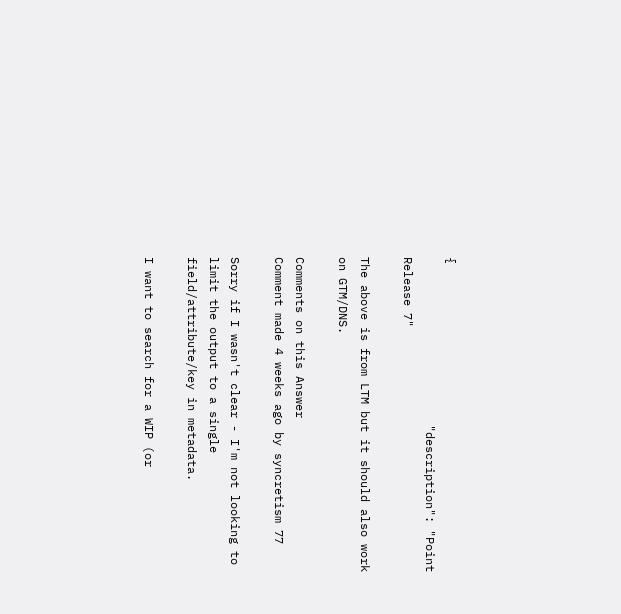{
                        "description": "Point Release 7"

The above is from LTM but it should also work on GTM/DNS.

Comments on this Answer
Comment made 4 weeks ago by syncretism 77

Sorry if I wasn't clear - I'm not looking to limit the output to a single field/attribute/key in metadata.

I want to search for a WIP (or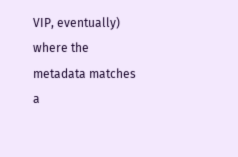VIP, eventually) where the metadata matches a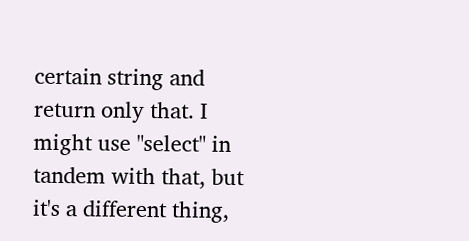certain string and return only that. I might use "select" in tandem with that, but it's a different thing,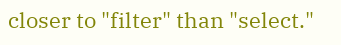closer to "filter" than "select."